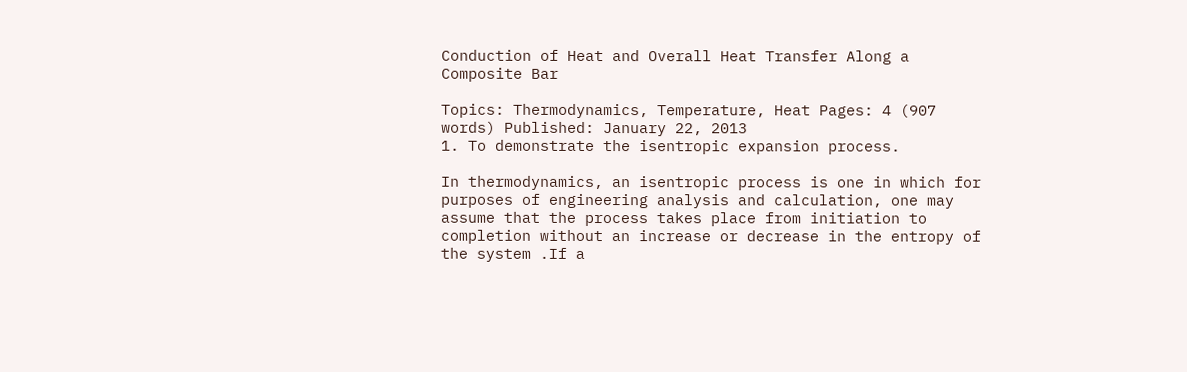Conduction of Heat and Overall Heat Transfer Along a Composite Bar

Topics: Thermodynamics, Temperature, Heat Pages: 4 (907 words) Published: January 22, 2013
1. To demonstrate the isentropic expansion process.

In thermodynamics, an isentropic process is one in which for purposes of engineering analysis and calculation, one may assume that the process takes place from initiation to completion without an increase or decrease in the entropy of the system .If a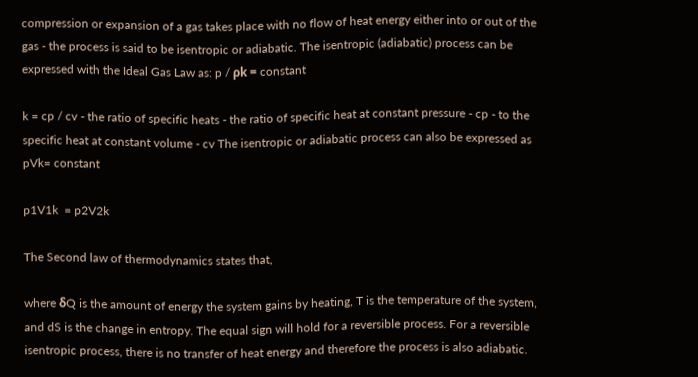compression or expansion of a gas takes place with no flow of heat energy either into or out of the gas - the process is said to be isentropic or adiabatic. The isentropic (adiabatic) process can be expressed with the Ideal Gas Law as: p / ρk = constant

k = cp / cv - the ratio of specific heats - the ratio of specific heat at constant pressure - cp - to the specific heat at constant volume - cv The isentropic or adiabatic process can also be expressed as pVk= constant

p1V1k  = p2V2k

The Second law of thermodynamics states that,

where δQ is the amount of energy the system gains by heating, T is the temperature of the system, and dS is the change in entropy. The equal sign will hold for a reversible process. For a reversible isentropic process, there is no transfer of heat energy and therefore the process is also adiabatic.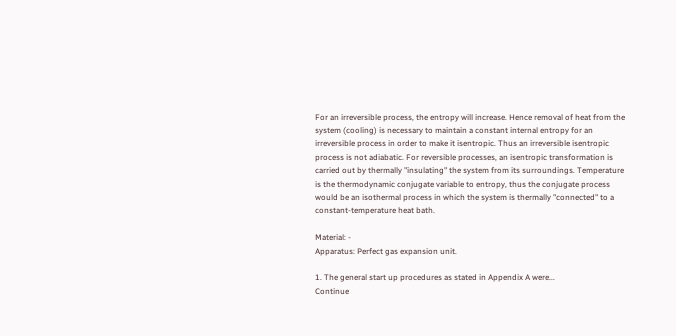For an irreversible process, the entropy will increase. Hence removal of heat from the system (cooling) is necessary to maintain a constant internal entropy for an irreversible process in order to make it isentropic. Thus an irreversible isentropic process is not adiabatic. For reversible processes, an isentropic transformation is carried out by thermally "insulating" the system from its surroundings. Temperature is the thermodynamic conjugate variable to entropy, thus the conjugate process would be an isothermal process in which the system is thermally "connected" to a constant-temperature heat bath.

Material: -
Apparatus: Perfect gas expansion unit.

1. The general start up procedures as stated in Appendix A were...
Continue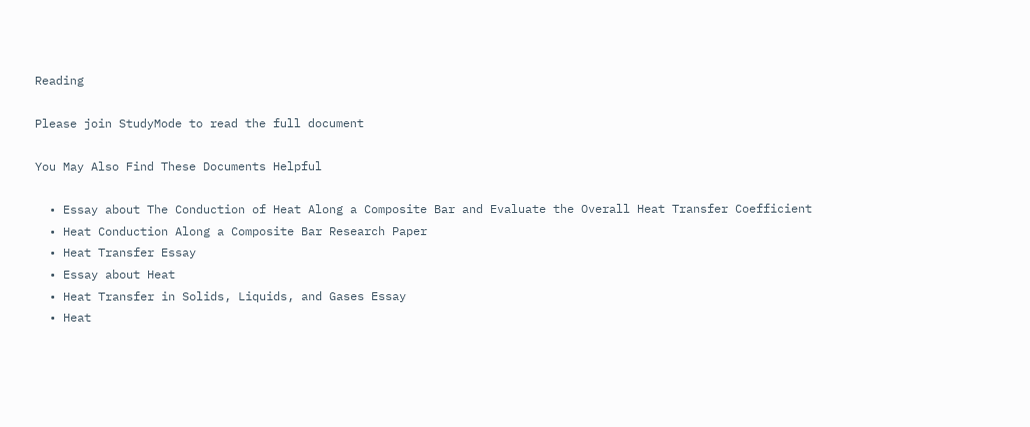Reading

Please join StudyMode to read the full document

You May Also Find These Documents Helpful

  • Essay about The Conduction of Heat Along a Composite Bar and Evaluate the Overall Heat Transfer Coefficient
  • Heat Conduction Along a Composite Bar Research Paper
  • Heat Transfer Essay
  • Essay about Heat
  • Heat Transfer in Solids, Liquids, and Gases Essay
  • Heat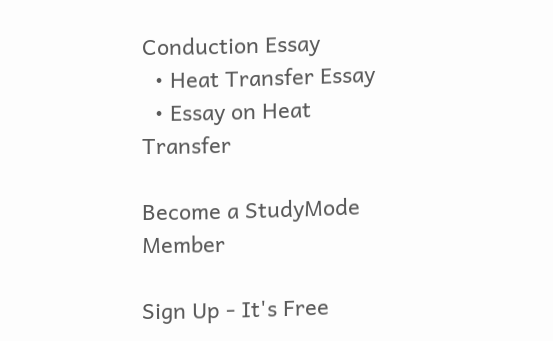Conduction Essay
  • Heat Transfer Essay
  • Essay on Heat Transfer

Become a StudyMode Member

Sign Up - It's Free